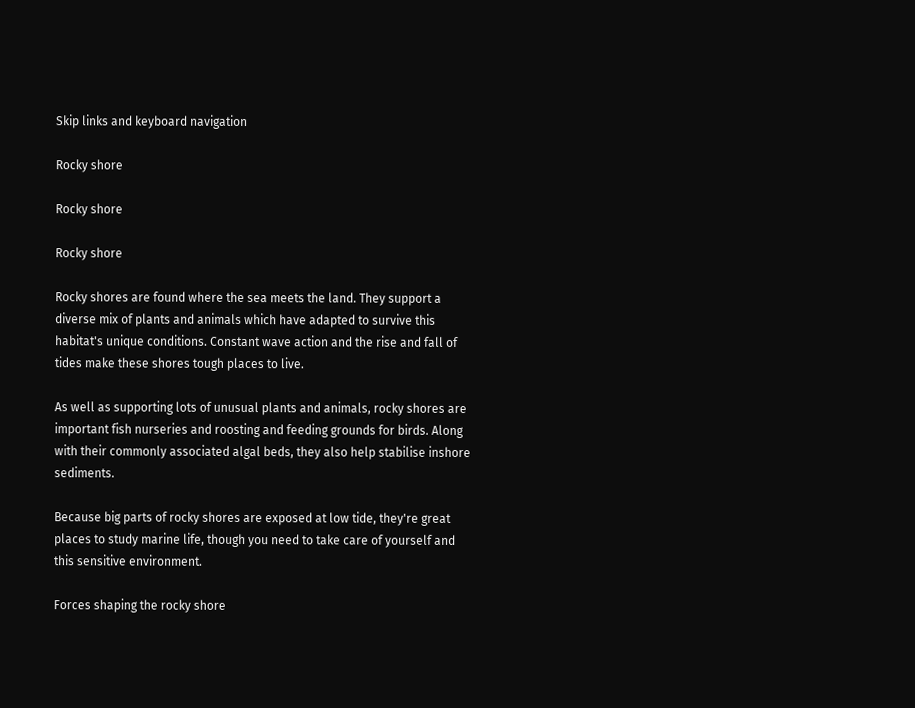Skip links and keyboard navigation

Rocky shore

Rocky shore

Rocky shore

Rocky shores are found where the sea meets the land. They support a diverse mix of plants and animals which have adapted to survive this habitat's unique conditions. Constant wave action and the rise and fall of tides make these shores tough places to live.

As well as supporting lots of unusual plants and animals, rocky shores are important fish nurseries and roosting and feeding grounds for birds. Along with their commonly associated algal beds, they also help stabilise inshore sediments.

Because big parts of rocky shores are exposed at low tide, they're great places to study marine life, though you need to take care of yourself and this sensitive environment.

Forces shaping the rocky shore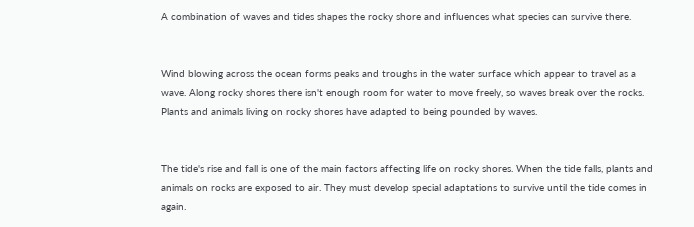A combination of waves and tides shapes the rocky shore and influences what species can survive there.


Wind blowing across the ocean forms peaks and troughs in the water surface which appear to travel as a wave. Along rocky shores there isn't enough room for water to move freely, so waves break over the rocks. Plants and animals living on rocky shores have adapted to being pounded by waves.


The tide's rise and fall is one of the main factors affecting life on rocky shores. When the tide falls, plants and animals on rocks are exposed to air. They must develop special adaptations to survive until the tide comes in again.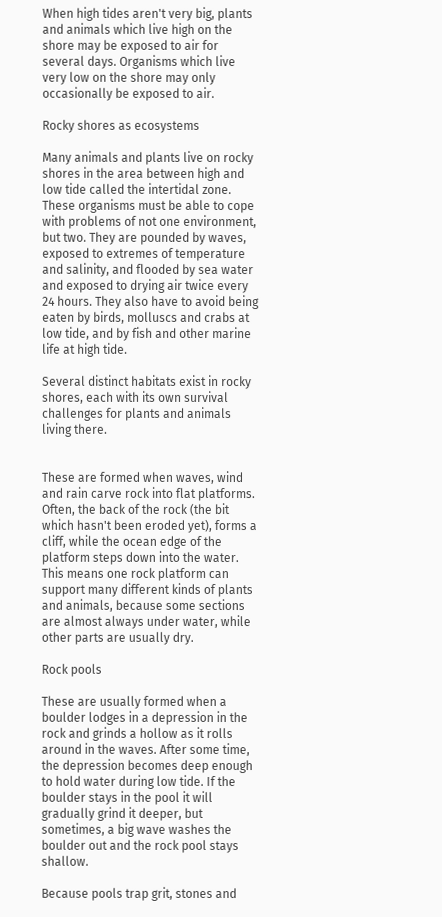When high tides aren't very big, plants and animals which live high on the shore may be exposed to air for several days. Organisms which live very low on the shore may only occasionally be exposed to air.

Rocky shores as ecosystems

Many animals and plants live on rocky shores in the area between high and low tide called the intertidal zone. These organisms must be able to cope with problems of not one environment, but two. They are pounded by waves, exposed to extremes of temperature and salinity, and flooded by sea water and exposed to drying air twice every 24 hours. They also have to avoid being eaten by birds, molluscs and crabs at low tide, and by fish and other marine life at high tide.

Several distinct habitats exist in rocky shores, each with its own survival challenges for plants and animals living there.


These are formed when waves, wind and rain carve rock into flat platforms. Often, the back of the rock (the bit which hasn't been eroded yet), forms a cliff, while the ocean edge of the platform steps down into the water. This means one rock platform can support many different kinds of plants and animals, because some sections are almost always under water, while other parts are usually dry.

Rock pools

These are usually formed when a boulder lodges in a depression in the rock and grinds a hollow as it rolls around in the waves. After some time, the depression becomes deep enough to hold water during low tide. If the boulder stays in the pool it will gradually grind it deeper, but sometimes, a big wave washes the boulder out and the rock pool stays shallow.

Because pools trap grit, stones and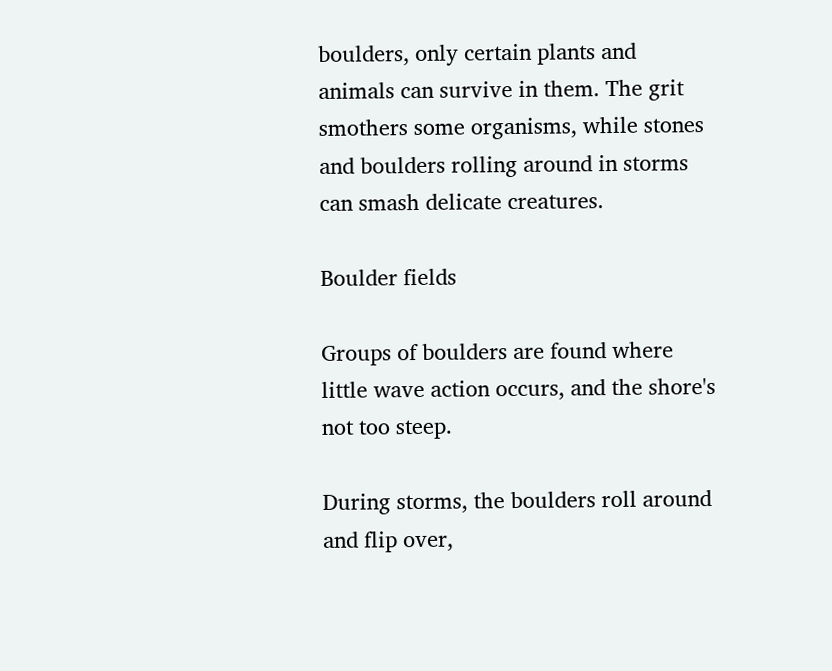boulders, only certain plants and animals can survive in them. The grit smothers some organisms, while stones and boulders rolling around in storms can smash delicate creatures.

Boulder fields

Groups of boulders are found where little wave action occurs, and the shore's not too steep.

During storms, the boulders roll around and flip over,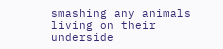smashing any animals living on their underside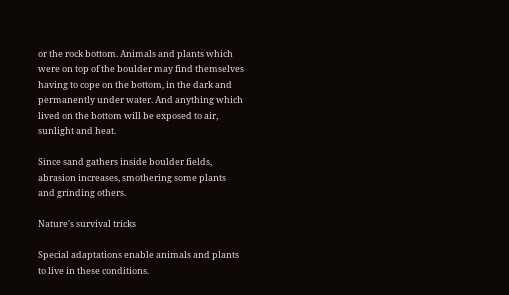or the rock bottom. Animals and plants which were on top of the boulder may find themselves having to cope on the bottom, in the dark and permanently under water. And anything which lived on the bottom will be exposed to air, sunlight and heat.

Since sand gathers inside boulder fields, abrasion increases, smothering some plants and grinding others.

Nature's survival tricks

Special adaptations enable animals and plants to live in these conditions.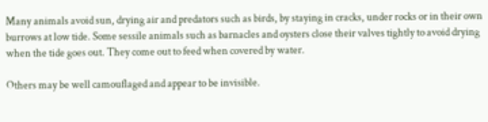Many animals avoid sun, drying air and predators such as birds, by staying in cracks, under rocks or in their own burrows at low tide. Some sessile animals such as barnacles and oysters close their valves tightly to avoid drying when the tide goes out. They come out to feed when covered by water.

Others may be well camouflaged and appear to be invisible.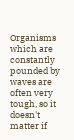Organisms which are constantly pounded by waves are often very tough, so it doesn't matter if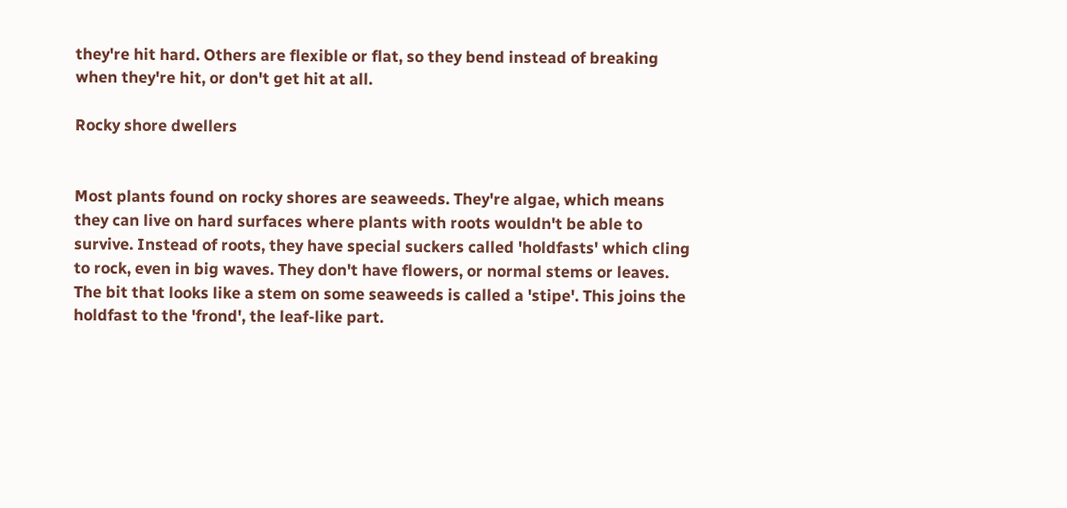they're hit hard. Others are flexible or flat, so they bend instead of breaking when they're hit, or don't get hit at all.

Rocky shore dwellers


Most plants found on rocky shores are seaweeds. They're algae, which means they can live on hard surfaces where plants with roots wouldn't be able to survive. Instead of roots, they have special suckers called 'holdfasts' which cling to rock, even in big waves. They don't have flowers, or normal stems or leaves. The bit that looks like a stem on some seaweeds is called a 'stipe'. This joins the holdfast to the 'frond', the leaf-like part.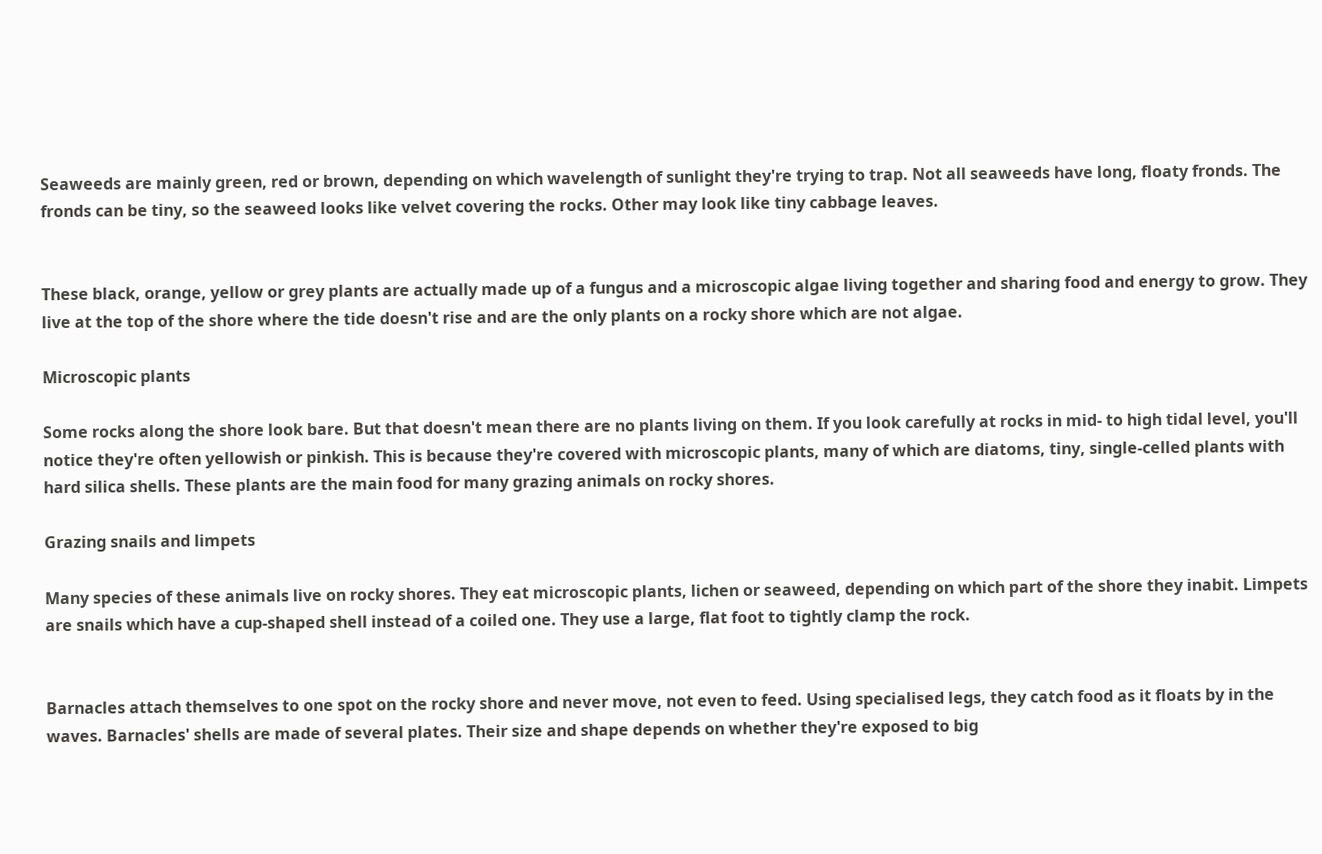Seaweeds are mainly green, red or brown, depending on which wavelength of sunlight they're trying to trap. Not all seaweeds have long, floaty fronds. The fronds can be tiny, so the seaweed looks like velvet covering the rocks. Other may look like tiny cabbage leaves.


These black, orange, yellow or grey plants are actually made up of a fungus and a microscopic algae living together and sharing food and energy to grow. They live at the top of the shore where the tide doesn't rise and are the only plants on a rocky shore which are not algae.

Microscopic plants

Some rocks along the shore look bare. But that doesn't mean there are no plants living on them. If you look carefully at rocks in mid- to high tidal level, you'll notice they're often yellowish or pinkish. This is because they're covered with microscopic plants, many of which are diatoms, tiny, single-celled plants with hard silica shells. These plants are the main food for many grazing animals on rocky shores.

Grazing snails and limpets

Many species of these animals live on rocky shores. They eat microscopic plants, lichen or seaweed, depending on which part of the shore they inabit. Limpets are snails which have a cup-shaped shell instead of a coiled one. They use a large, flat foot to tightly clamp the rock.


Barnacles attach themselves to one spot on the rocky shore and never move, not even to feed. Using specialised legs, they catch food as it floats by in the waves. Barnacles' shells are made of several plates. Their size and shape depends on whether they're exposed to big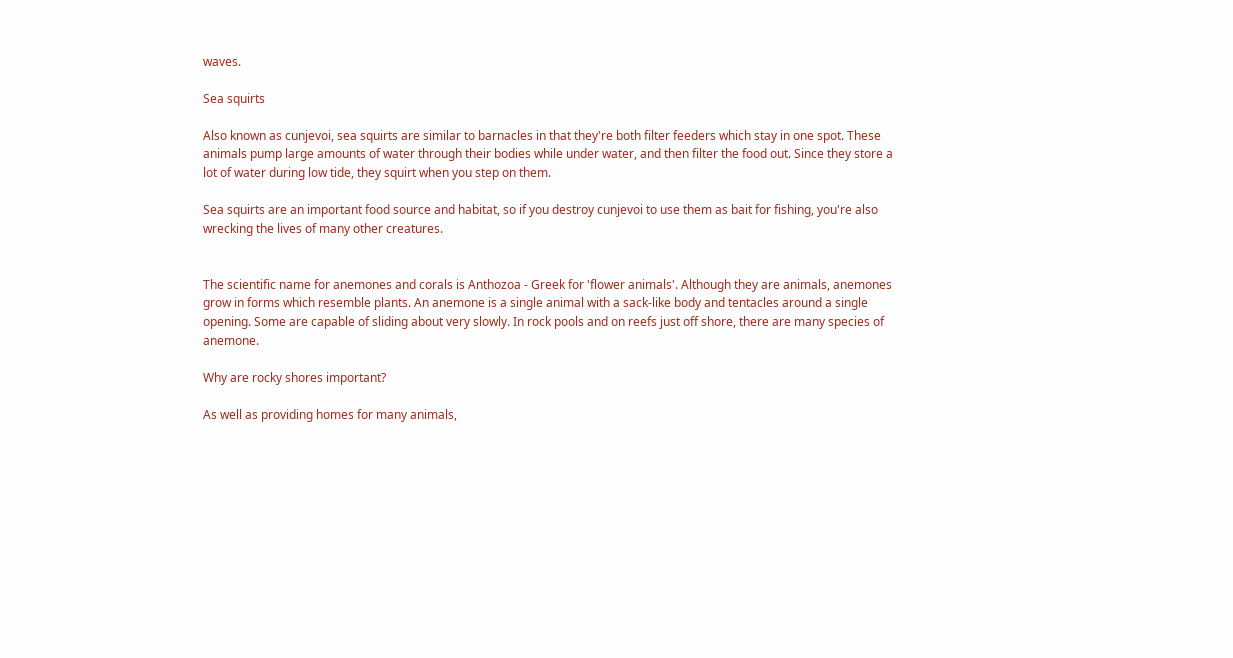waves.

Sea squirts

Also known as cunjevoi, sea squirts are similar to barnacles in that they're both filter feeders which stay in one spot. These animals pump large amounts of water through their bodies while under water, and then filter the food out. Since they store a lot of water during low tide, they squirt when you step on them.

Sea squirts are an important food source and habitat, so if you destroy cunjevoi to use them as bait for fishing, you're also wrecking the lives of many other creatures.


The scientific name for anemones and corals is Anthozoa - Greek for 'flower animals'. Although they are animals, anemones grow in forms which resemble plants. An anemone is a single animal with a sack-like body and tentacles around a single opening. Some are capable of sliding about very slowly. In rock pools and on reefs just off shore, there are many species of anemone.

Why are rocky shores important?

As well as providing homes for many animals,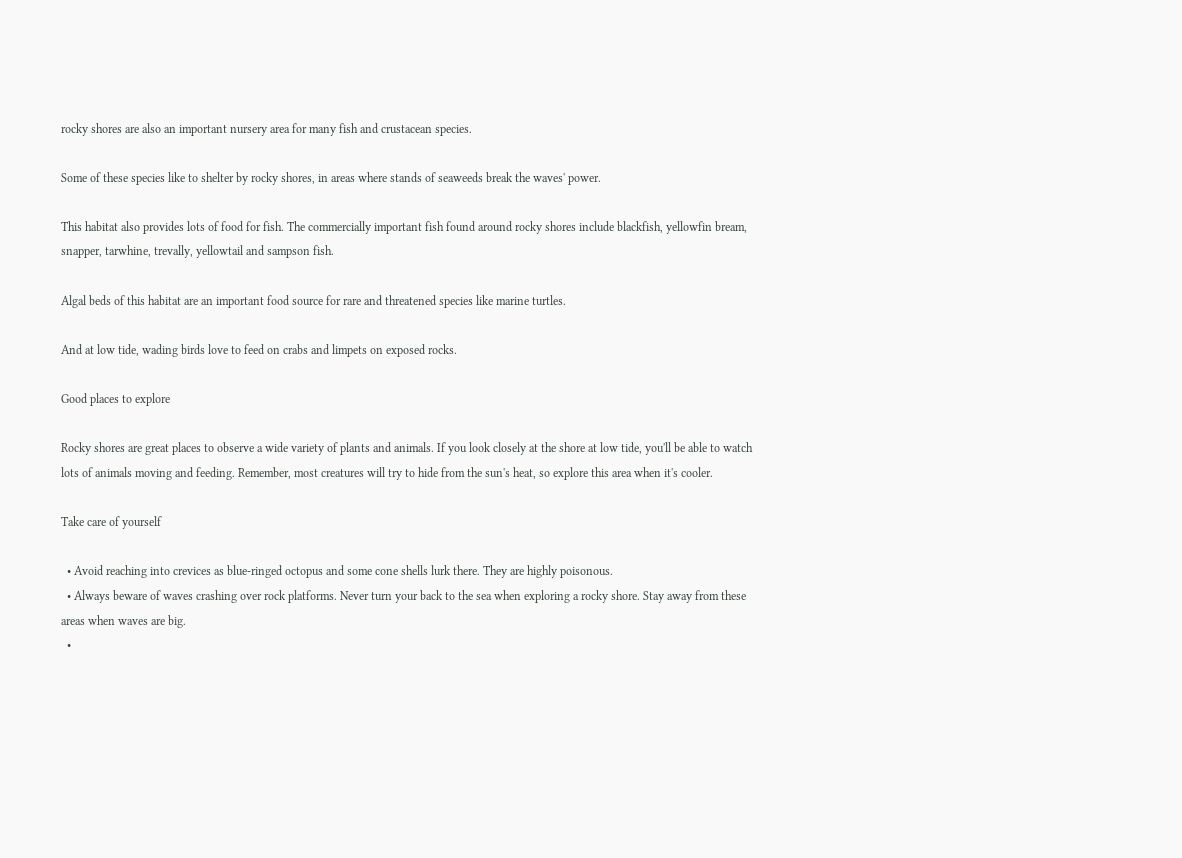rocky shores are also an important nursery area for many fish and crustacean species.

Some of these species like to shelter by rocky shores, in areas where stands of seaweeds break the waves' power.

This habitat also provides lots of food for fish. The commercially important fish found around rocky shores include blackfish, yellowfin bream, snapper, tarwhine, trevally, yellowtail and sampson fish.

Algal beds of this habitat are an important food source for rare and threatened species like marine turtles.

And at low tide, wading birds love to feed on crabs and limpets on exposed rocks.

Good places to explore

Rocky shores are great places to observe a wide variety of plants and animals. If you look closely at the shore at low tide, you'll be able to watch lots of animals moving and feeding. Remember, most creatures will try to hide from the sun's heat, so explore this area when it's cooler.

Take care of yourself

  • Avoid reaching into crevices as blue-ringed octopus and some cone shells lurk there. They are highly poisonous.
  • Always beware of waves crashing over rock platforms. Never turn your back to the sea when exploring a rocky shore. Stay away from these areas when waves are big.
  •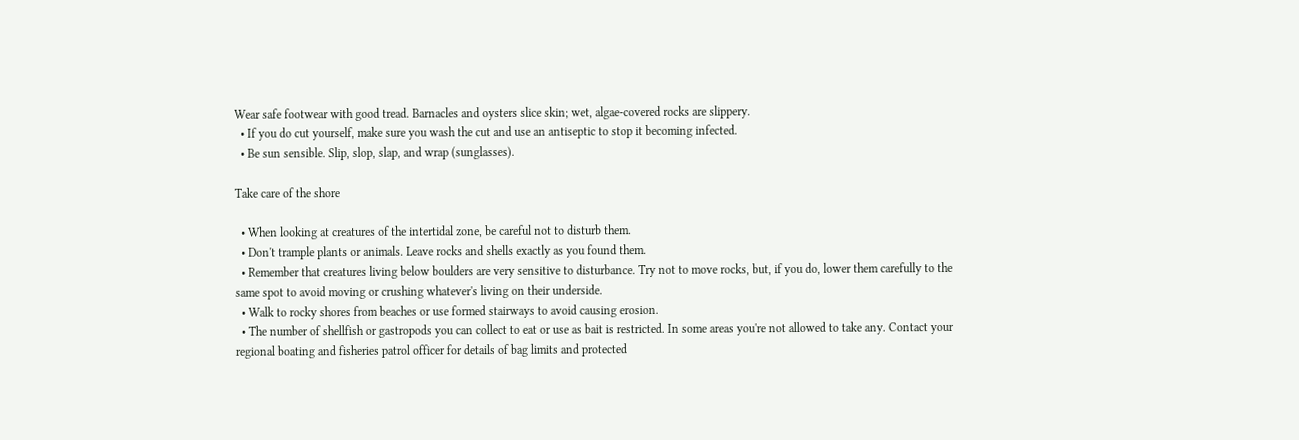Wear safe footwear with good tread. Barnacles and oysters slice skin; wet, algae-covered rocks are slippery.
  • If you do cut yourself, make sure you wash the cut and use an antiseptic to stop it becoming infected.
  • Be sun sensible. Slip, slop, slap, and wrap (sunglasses).

Take care of the shore

  • When looking at creatures of the intertidal zone, be careful not to disturb them.
  • Don't trample plants or animals. Leave rocks and shells exactly as you found them.
  • Remember that creatures living below boulders are very sensitive to disturbance. Try not to move rocks, but, if you do, lower them carefully to the same spot to avoid moving or crushing whatever's living on their underside.
  • Walk to rocky shores from beaches or use formed stairways to avoid causing erosion.
  • The number of shellfish or gastropods you can collect to eat or use as bait is restricted. In some areas you're not allowed to take any. Contact your regional boating and fisheries patrol officer for details of bag limits and protected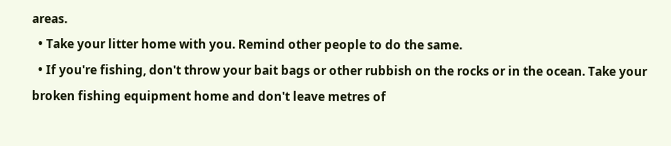areas.
  • Take your litter home with you. Remind other people to do the same.
  • If you're fishing, don't throw your bait bags or other rubbish on the rocks or in the ocean. Take your broken fishing equipment home and don't leave metres of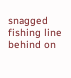snagged fishing line behind on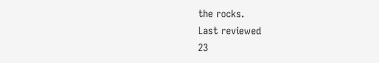the rocks.
Last reviewed
23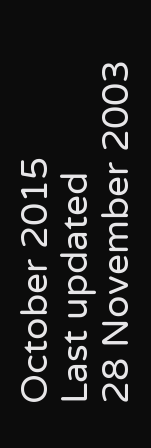October 2015
Last updated
28 November 2003